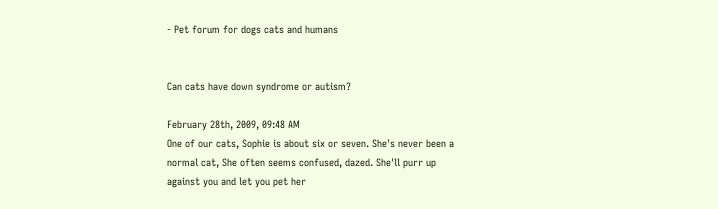- Pet forum for dogs cats and humans


Can cats have down syndrome or autism?

February 28th, 2009, 09:48 AM
One of our cats, Sophie is about six or seven. She's never been a normal cat, She often seems confused, dazed. She'll purr up against you and let you pet her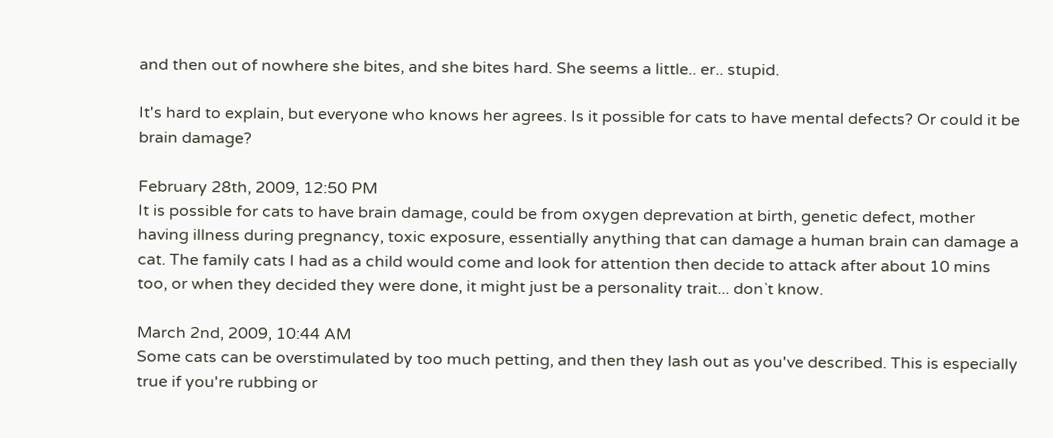and then out of nowhere she bites, and she bites hard. She seems a little.. er.. stupid.

It's hard to explain, but everyone who knows her agrees. Is it possible for cats to have mental defects? Or could it be brain damage?

February 28th, 2009, 12:50 PM
It is possible for cats to have brain damage, could be from oxygen deprevation at birth, genetic defect, mother having illness during pregnancy, toxic exposure, essentially anything that can damage a human brain can damage a cat. The family cats I had as a child would come and look for attention then decide to attack after about 10 mins too, or when they decided they were done, it might just be a personality trait... don`t know.

March 2nd, 2009, 10:44 AM
Some cats can be overstimulated by too much petting, and then they lash out as you've described. This is especially true if you're rubbing or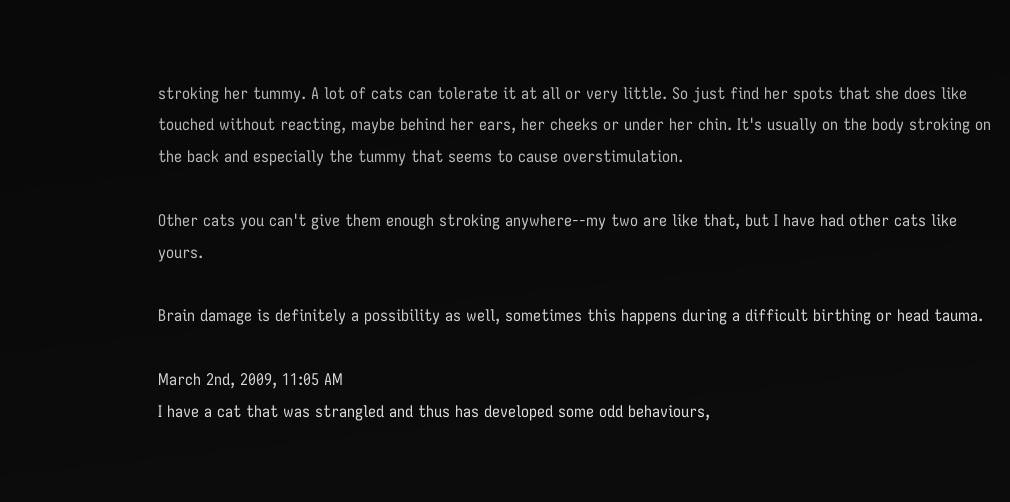stroking her tummy. A lot of cats can tolerate it at all or very little. So just find her spots that she does like touched without reacting, maybe behind her ears, her cheeks or under her chin. It's usually on the body stroking on the back and especially the tummy that seems to cause overstimulation.

Other cats you can't give them enough stroking anywhere--my two are like that, but I have had other cats like yours.

Brain damage is definitely a possibility as well, sometimes this happens during a difficult birthing or head tauma.

March 2nd, 2009, 11:05 AM
I have a cat that was strangled and thus has developed some odd behaviours,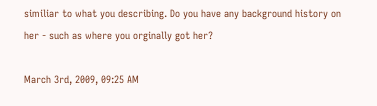similiar to what you describing. Do you have any background history on her - such as where you orginally got her?

March 3rd, 2009, 09:25 AM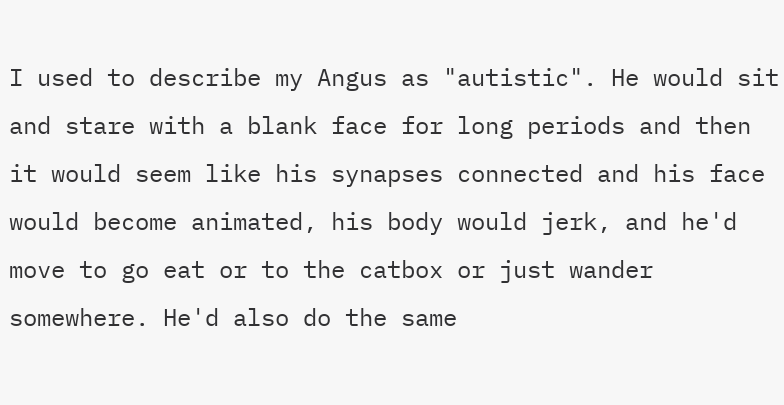I used to describe my Angus as "autistic". He would sit and stare with a blank face for long periods and then it would seem like his synapses connected and his face would become animated, his body would jerk, and he'd move to go eat or to the catbox or just wander somewhere. He'd also do the same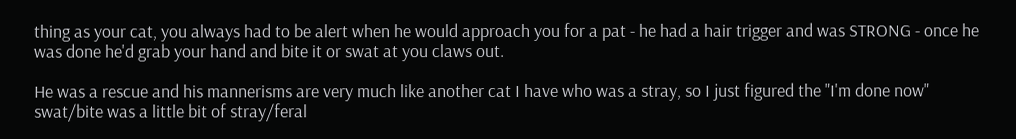thing as your cat, you always had to be alert when he would approach you for a pat - he had a hair trigger and was STRONG - once he was done he'd grab your hand and bite it or swat at you claws out.

He was a rescue and his mannerisms are very much like another cat I have who was a stray, so I just figured the "I'm done now" swat/bite was a little bit of stray/feral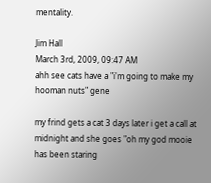mentality.

Jim Hall
March 3rd, 2009, 09:47 AM
ahh see cats have a "i'm going to make my hooman nuts" gene

my frind gets a cat 3 days later i get a call at midnight and she goes "oh my god mooie has been staring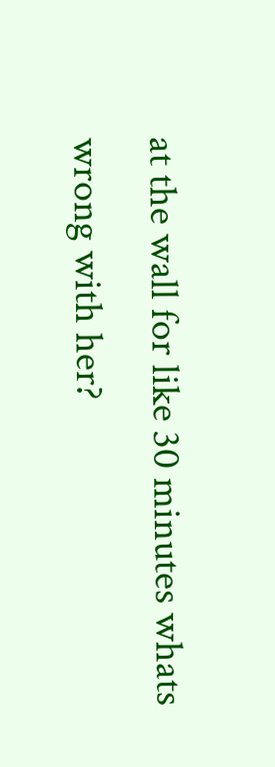at the wall for like 30 minutes whats wrong with her?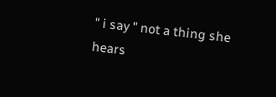" i say " not a thing she hears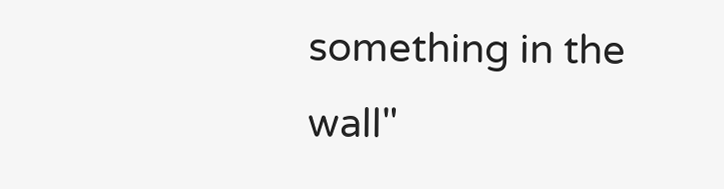something in the wall"